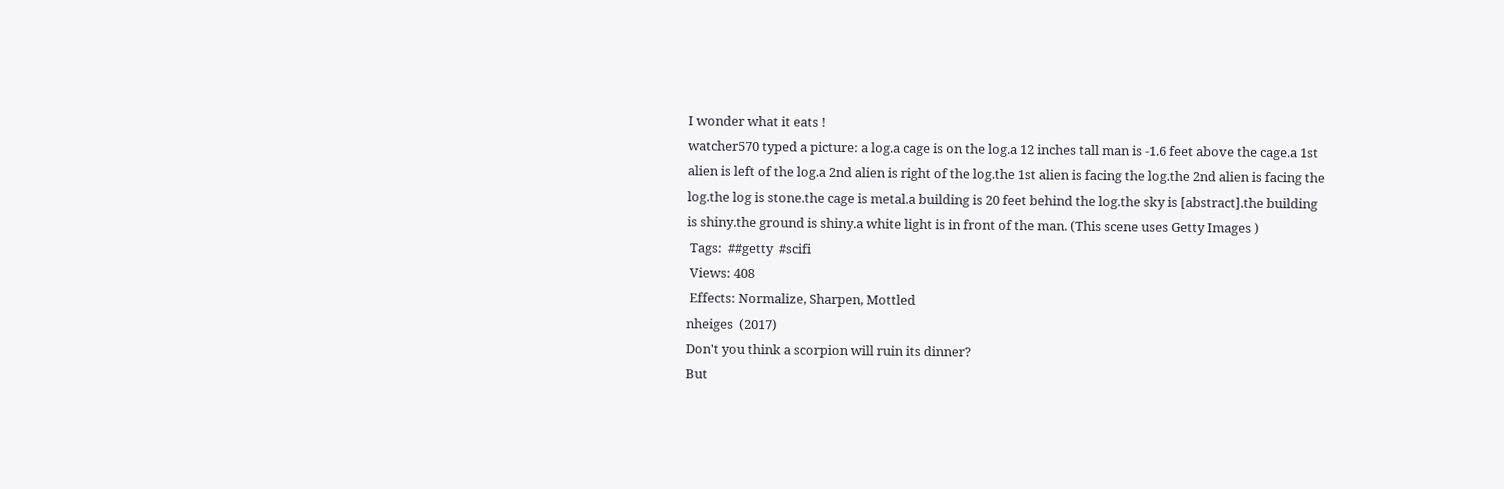I wonder what it eats !
watcher570 typed a picture: a log.a cage is on the log.a 12 inches tall man is -1.6 feet above the cage.a 1st alien is left of the log.a 2nd alien is right of the log.the 1st alien is facing the log.the 2nd alien is facing the log.the log is stone.the cage is metal.a building is 20 feet behind the log.the sky is [abstract].the building is shiny.the ground is shiny.a white light is in front of the man. (This scene uses Getty Images )
 Tags:  ##getty  #scifi
 Views: 408
 Effects: Normalize, Sharpen, Mottled
nheiges  (2017)
Don't you think a scorpion will ruin its dinner?
But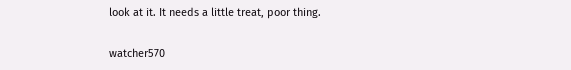look at it. It needs a little treat, poor thing.

watcher570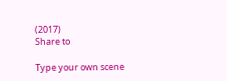(2017)
Share to

Type your own scene